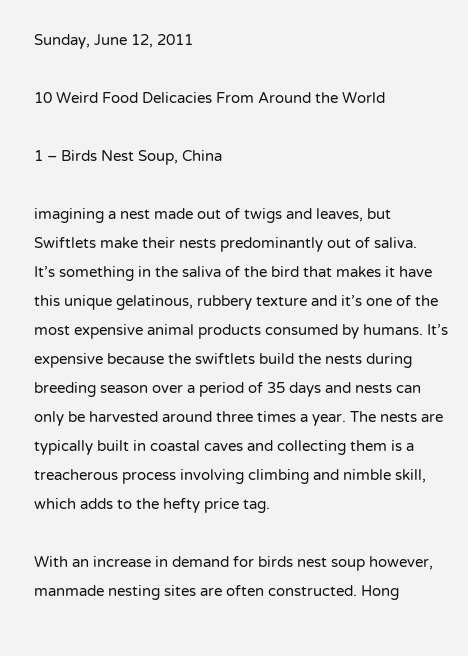Sunday, June 12, 2011

10 Weird Food Delicacies From Around the World

1 – Birds Nest Soup, China

imagining a nest made out of twigs and leaves, but Swiftlets make their nests predominantly out of saliva.
It’s something in the saliva of the bird that makes it have this unique gelatinous, rubbery texture and it’s one of the most expensive animal products consumed by humans. It’s expensive because the swiftlets build the nests during breeding season over a period of 35 days and nests can only be harvested around three times a year. The nests are typically built in coastal caves and collecting them is a treacherous process involving climbing and nimble skill, which adds to the hefty price tag.

With an increase in demand for birds nest soup however, manmade nesting sites are often constructed. Hong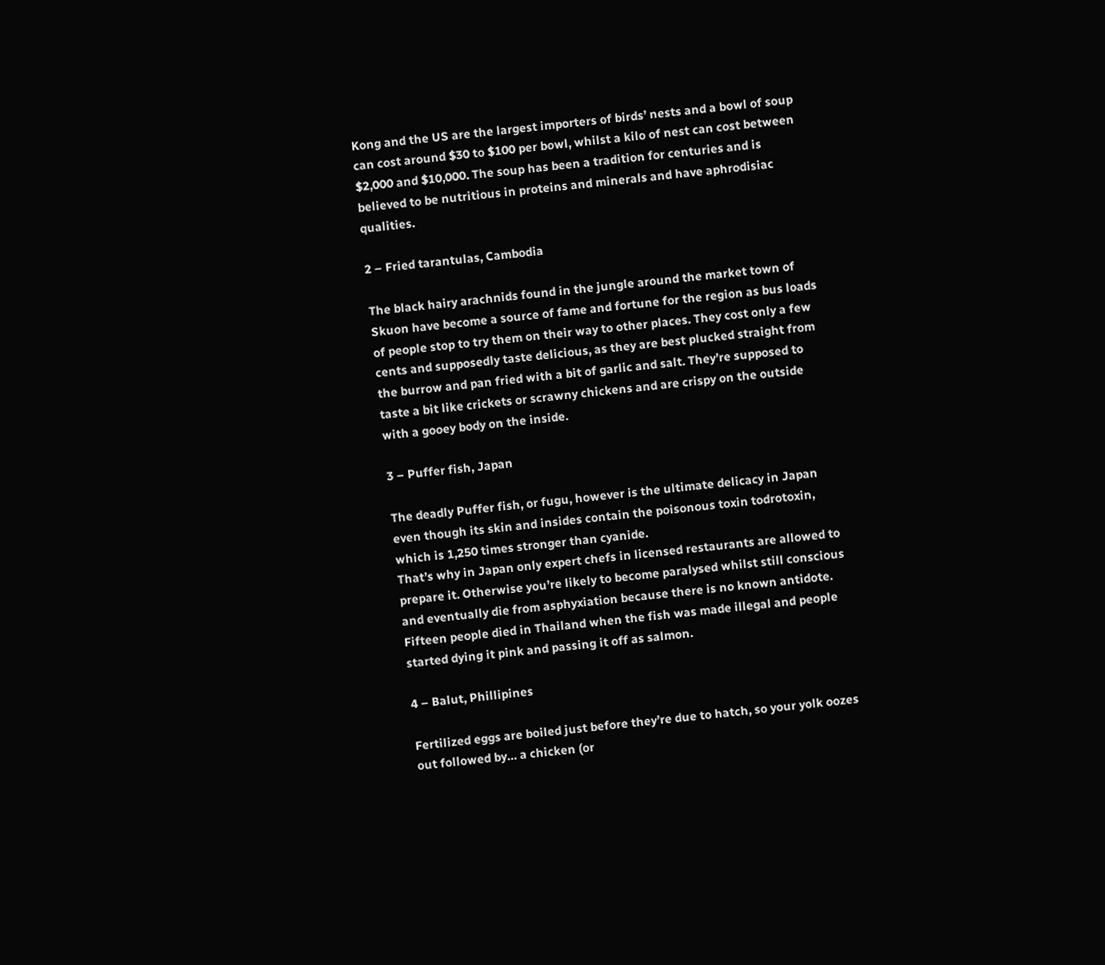Kong and the US are the largest importers of birds’ nests and a bowl of soup can cost around $30 to $100 per bowl, whilst a kilo of nest can cost between $2,000 and $10,000. The soup has been a tradition for centuries and is believed to be nutritious in proteins and minerals and have aphrodisiac qualities.

2 – Fried tarantulas, Cambodia

The black hairy arachnids found in the jungle around the market town of Skuon have become a source of fame and fortune for the region as bus loads of people stop to try them on their way to other places. They cost only a few cents and supposedly taste delicious, as they are best plucked straight from the burrow and pan fried with a bit of garlic and salt. They’re supposed to taste a bit like crickets or scrawny chickens and are crispy on the outside with a gooey body on the inside.

3 – Puffer fish, Japan

The deadly Puffer fish, or fugu, however is the ultimate delicacy in Japan even though its skin and insides contain the poisonous toxin todrotoxin, which is 1,250 times stronger than cyanide.
That’s why in Japan only expert chefs in licensed restaurants are allowed to prepare it. Otherwise you’re likely to become paralysed whilst still conscious and eventually die from asphyxiation because there is no known antidote.
Fifteen people died in Thailand when the fish was made illegal and people started dying it pink and passing it off as salmon.

4 – Balut, Phillipines

Fertilized eggs are boiled just before they’re due to hatch, so your yolk oozes out followed by… a chicken (or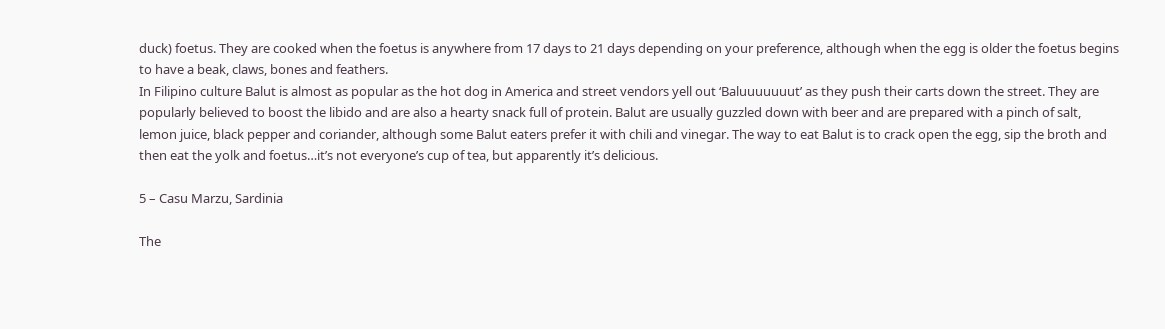duck) foetus. They are cooked when the foetus is anywhere from 17 days to 21 days depending on your preference, although when the egg is older the foetus begins to have a beak, claws, bones and feathers.
In Filipino culture Balut is almost as popular as the hot dog in America and street vendors yell out ‘Baluuuuuuut’ as they push their carts down the street. They are popularly believed to boost the libido and are also a hearty snack full of protein. Balut are usually guzzled down with beer and are prepared with a pinch of salt, lemon juice, black pepper and coriander, although some Balut eaters prefer it with chili and vinegar. The way to eat Balut is to crack open the egg, sip the broth and then eat the yolk and foetus…it’s not everyone’s cup of tea, but apparently it’s delicious.

5 – Casu Marzu, Sardinia

The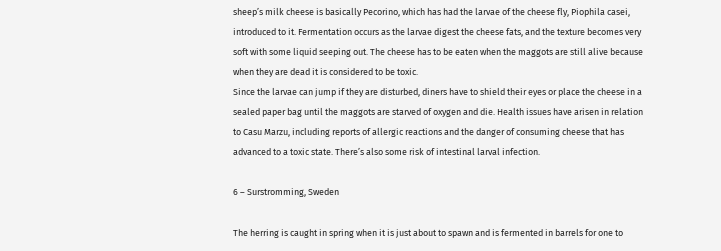sheep’s milk cheese is basically Pecorino, which has had the larvae of the cheese fly, Piophila casei, introduced to it. Fermentation occurs as the larvae digest the cheese fats, and the texture becomes very soft with some liquid seeping out. The cheese has to be eaten when the maggots are still alive because when they are dead it is considered to be toxic.
Since the larvae can jump if they are disturbed, diners have to shield their eyes or place the cheese in a sealed paper bag until the maggots are starved of oxygen and die. Health issues have arisen in relation to Casu Marzu, including reports of allergic reactions and the danger of consuming cheese that has advanced to a toxic state. There’s also some risk of intestinal larval infection.

6 – Surstromming, Sweden

The herring is caught in spring when it is just about to spawn and is fermented in barrels for one to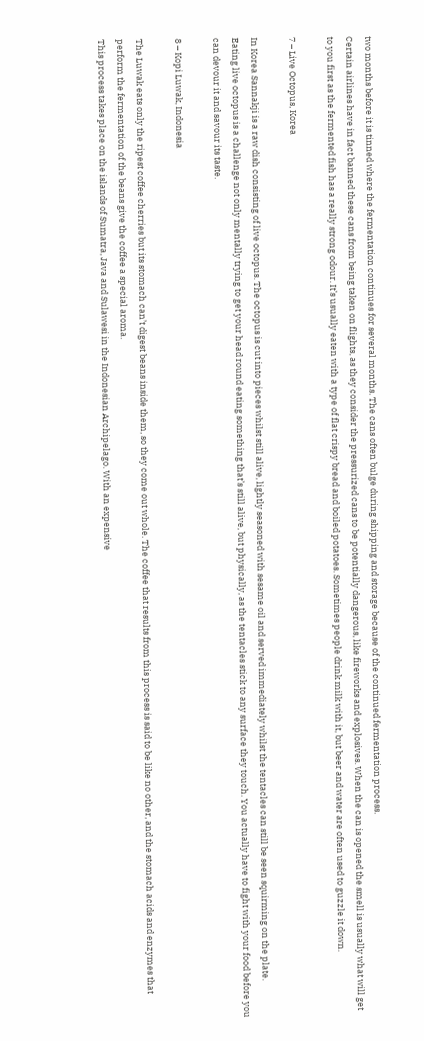two months before it is tinned where the fermentation continues for several months. The cans often bulge during shipping and storage because of the continued fermentation process.
Certain airlines have in fact banned these cans from being taken on flights, as they consider the pressurized cans to be potentially dangerous, like fireworks and explosives. When the can is opened the smell is usually what will get to you first as the fermented fish has a really strong odour. It’s usually eaten with a type of flat crispy bread and boiled potatoes. Sometimes people drink milk with it, but beer and water are often used to guzzle it down.

7 – Live Octopus, Korea

In Korea Sannakji is a raw dish consisting of live octopus. The octopus is cut into pieces whilst still alive, lightly seasoned with sesame oil and served immediately whilst the tentacles can still be seen squirming on the plate.
Eating live octopus is a challenge not only mentally trying to get your head round eating something that’s still alive, but physically, as the tentacles stick to any surface they touch. You actually have to fight with your food before you can devour it and savour its taste.

8 – Kopi Luwak, Indonesia

The Luwak eats only the ripest coffee cherries but its stomach can’t digest beans inside them, so they come out whole. The coffee that results from this process is said to be like no other, and the stomach acids and enzymes that perform the fermentation of the beans give the coffee a special aroma.
This process takes place on the islands of Sumatra, Java and Sulawesi in the Indonesian Archipelago. With an expensive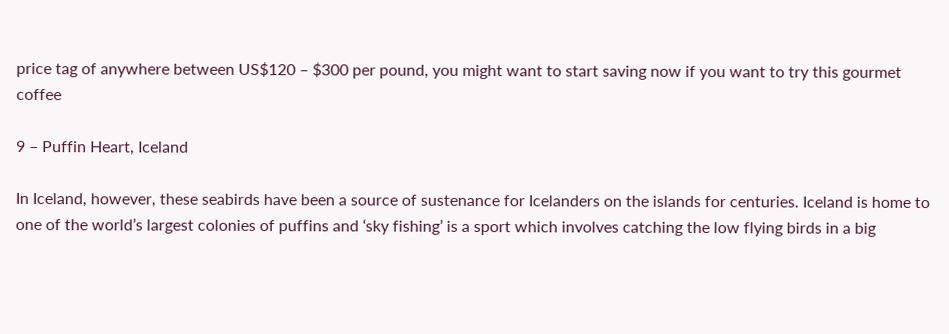price tag of anywhere between US$120 – $300 per pound, you might want to start saving now if you want to try this gourmet coffee

9 – Puffin Heart, Iceland

In Iceland, however, these seabirds have been a source of sustenance for Icelanders on the islands for centuries. Iceland is home to one of the world’s largest colonies of puffins and ‘sky fishing’ is a sport which involves catching the low flying birds in a big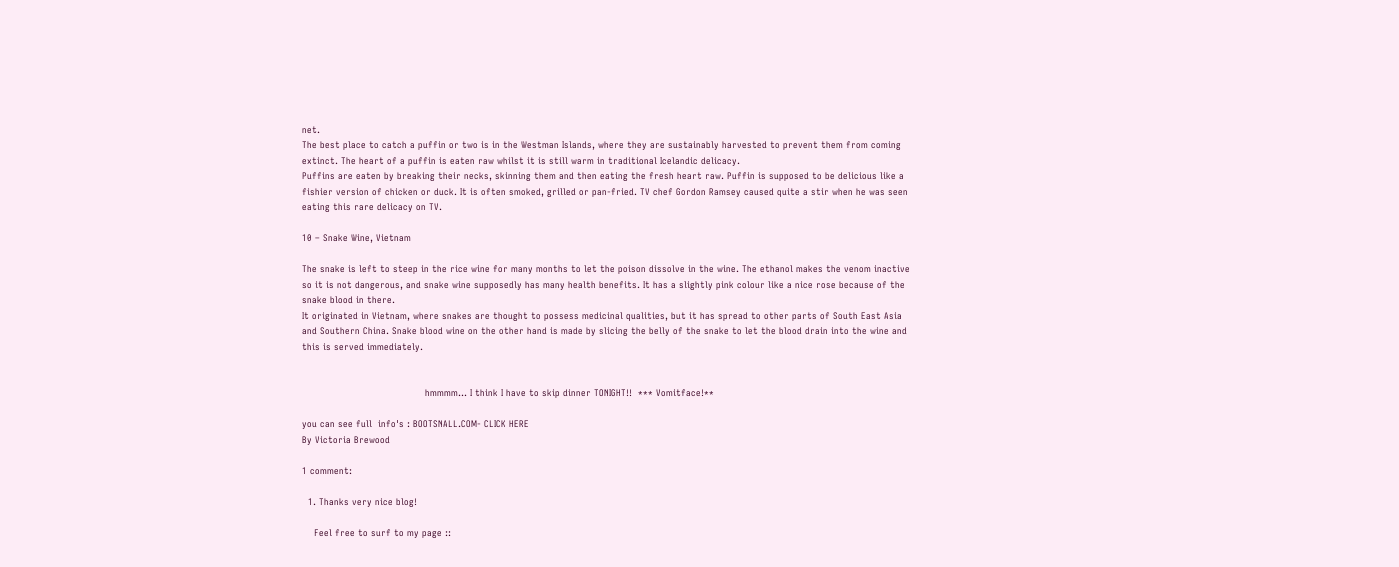net.
The best place to catch a puffin or two is in the Westman Islands, where they are sustainably harvested to prevent them from coming extinct. The heart of a puffin is eaten raw whilst it is still warm in traditional Icelandic delicacy.
Puffins are eaten by breaking their necks, skinning them and then eating the fresh heart raw. Puffin is supposed to be delicious like a fishier version of chicken or duck. It is often smoked, grilled or pan-fried. TV chef Gordon Ramsey caused quite a stir when he was seen eating this rare delicacy on TV.

10 – Snake Wine, Vietnam

The snake is left to steep in the rice wine for many months to let the poison dissolve in the wine. The ethanol makes the venom inactive so it is not dangerous, and snake wine supposedly has many health benefits. It has a slightly pink colour like a nice rose because of the snake blood in there.
It originated in Vietnam, where snakes are thought to possess medicinal qualities, but it has spread to other parts of South East Asia and Southern China. Snake blood wine on the other hand is made by slicing the belly of the snake to let the blood drain into the wine and this is served immediately.


                                         hmmmm... I think I have to skip dinner TONIGHT!!  *** Vomitface!**

you can see full  info's : BOOTSNALL.COM- CLICK HERE
By Victoria Brewood

1 comment:

  1. Thanks very nice blog!

    Feel free to surf to my page ::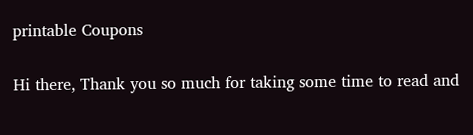printable Coupons


Hi there, Thank you so much for taking some time to read and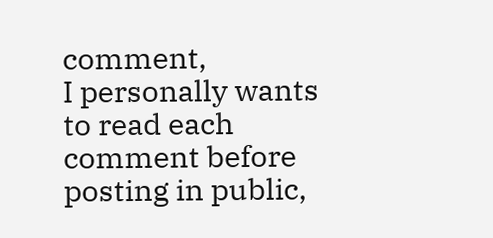comment,
I personally wants to read each comment before posting in public,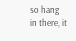so hang in there, it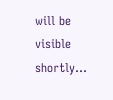will be visible shortly...